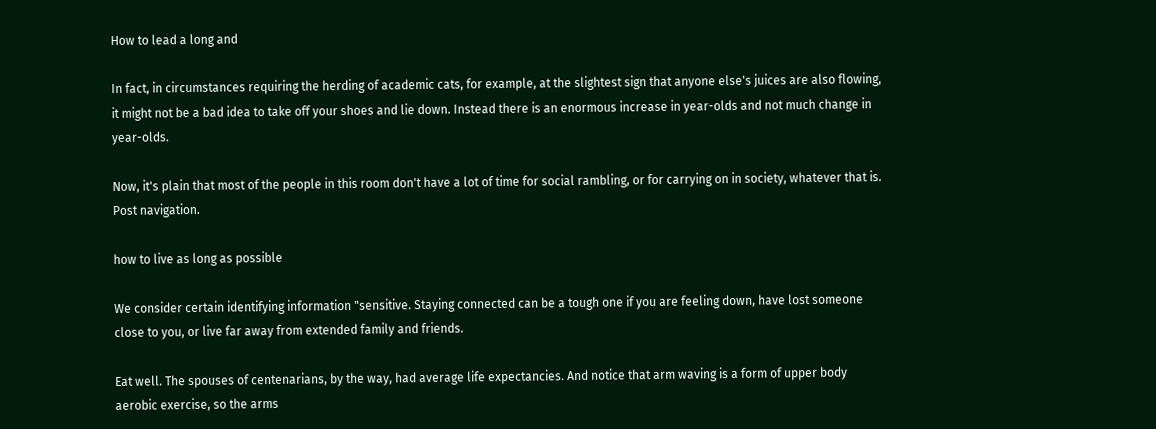How to lead a long and

In fact, in circumstances requiring the herding of academic cats, for example, at the slightest sign that anyone else's juices are also flowing, it might not be a bad idea to take off your shoes and lie down. Instead there is an enormous increase in year-olds and not much change in year-olds.

Now, it's plain that most of the people in this room don't have a lot of time for social rambling, or for carrying on in society, whatever that is. Post navigation.

how to live as long as possible

We consider certain identifying information "sensitive. Staying connected can be a tough one if you are feeling down, have lost someone close to you, or live far away from extended family and friends.

Eat well. The spouses of centenarians, by the way, had average life expectancies. And notice that arm waving is a form of upper body aerobic exercise, so the arms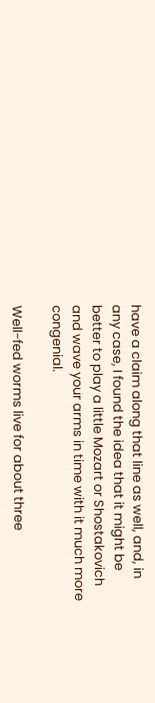have a claim along that line as well, and, in any case, I found the idea that it might be better to play a little Mozart or Shostakovich and wave your arms in time with it much more congenial.

Well-fed worms live for about three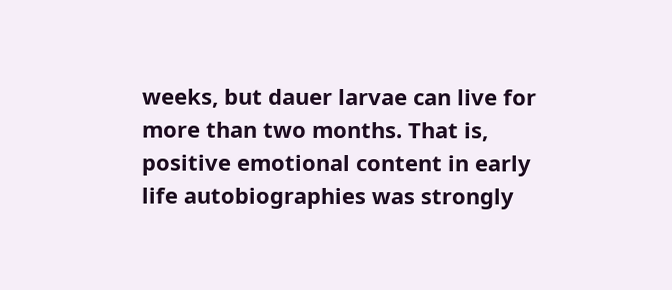weeks, but dauer larvae can live for more than two months. That is, positive emotional content in early life autobiographies was strongly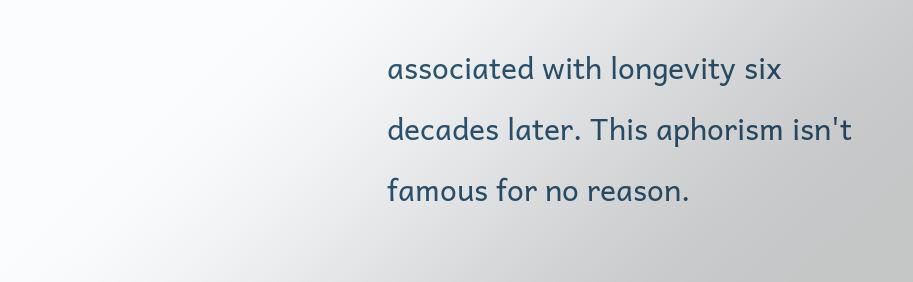associated with longevity six decades later. This aphorism isn't famous for no reason.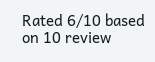Rated 6/10 based on 10 review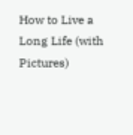How to Live a Long Life (with Pictures)